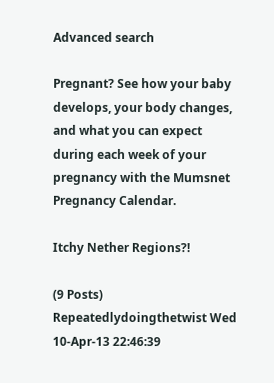Advanced search

Pregnant? See how your baby develops, your body changes, and what you can expect during each week of your pregnancy with the Mumsnet Pregnancy Calendar.

Itchy Nether Regions?!

(9 Posts)
Repeatedlydoingthetwist Wed 10-Apr-13 22:46:39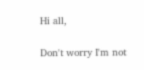Hi all,

Don't worry I'm not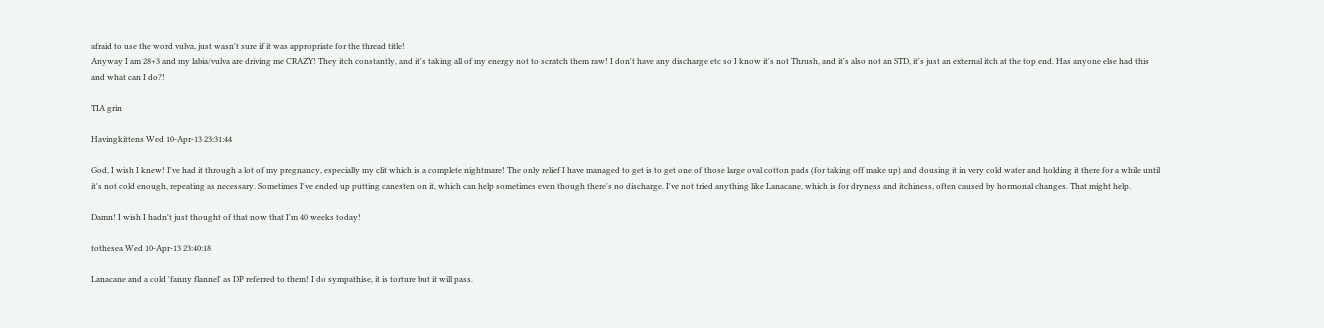afraid to use the word vulva, just wasn't sure if it was appropriate for the thread title!
Anyway I am 28+3 and my labia/vulva are driving me CRAZY! They itch constantly, and it's taking all of my energy not to scratch them raw! I don't have any discharge etc so I know it's not Thrush, and it's also not an STD, it's just an external itch at the top end. Has anyone else had this and what can I do?!

TIA grin

Havingkittens Wed 10-Apr-13 23:31:44

God, I wish I knew! I've had it through a lot of my pregnancy, especially my clit which is a complete nightmare! The only relief I have managed to get is to get one of those large oval cotton pads (for taking off make up) and dousing it in very cold water and holding it there for a while until it's not cold enough, repeating as necessary. Sometimes I've ended up putting canesten on it, which can help sometimes even though there's no discharge. I've not tried anything like Lanacane, which is for dryness and itchiness, often caused by hormonal changes. That might help.

Damn! I wish I hadn't just thought of that now that I'm 40 weeks today!

tothesea Wed 10-Apr-13 23:40:18

Lanacane and a cold 'fanny flannel' as DP referred to them! I do sympathise, it is torture but it will pass.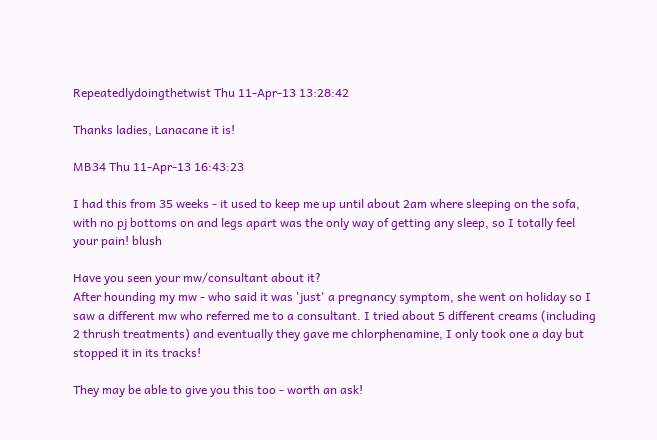Repeatedlydoingthetwist Thu 11-Apr-13 13:28:42

Thanks ladies, Lanacane it is!

MB34 Thu 11-Apr-13 16:43:23

I had this from 35 weeks - it used to keep me up until about 2am where sleeping on the sofa, with no pj bottoms on and legs apart was the only way of getting any sleep, so I totally feel your pain! blush

Have you seen your mw/consultant about it?
After hounding my mw - who said it was 'just' a pregnancy symptom, she went on holiday so I saw a different mw who referred me to a consultant. I tried about 5 different creams (including 2 thrush treatments) and eventually they gave me chlorphenamine, I only took one a day but stopped it in its tracks!

They may be able to give you this too - worth an ask!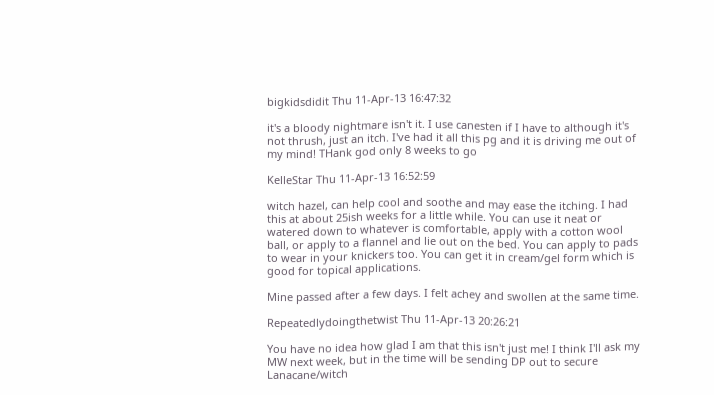bigkidsdidit Thu 11-Apr-13 16:47:32

it's a bloody nightmare isn't it. I use canesten if I have to although it's not thrush, just an itch. I've had it all this pg and it is driving me out of my mind! THank god only 8 weeks to go

KelleStar Thu 11-Apr-13 16:52:59

witch hazel, can help cool and soothe and may ease the itching. I had this at about 25ish weeks for a little while. You can use it neat or watered down to whatever is comfortable, apply with a cotton wool ball, or apply to a flannel and lie out on the bed. You can apply to pads to wear in your knickers too. You can get it in cream/gel form which is good for topical applications.

Mine passed after a few days. I felt achey and swollen at the same time.

Repeatedlydoingthetwist Thu 11-Apr-13 20:26:21

You have no idea how glad I am that this isn't just me! I think I'll ask my MW next week, but in the time will be sending DP out to secure Lanacane/witch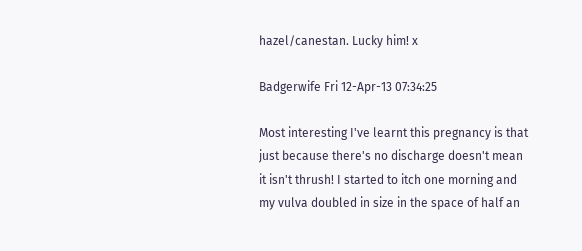hazel/canestan. Lucky him! x

Badgerwife Fri 12-Apr-13 07:34:25

Most interesting I've learnt this pregnancy is that just because there's no discharge doesn't mean it isn't thrush! I started to itch one morning and my vulva doubled in size in the space of half an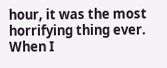hour, it was the most horrifying thing ever. When I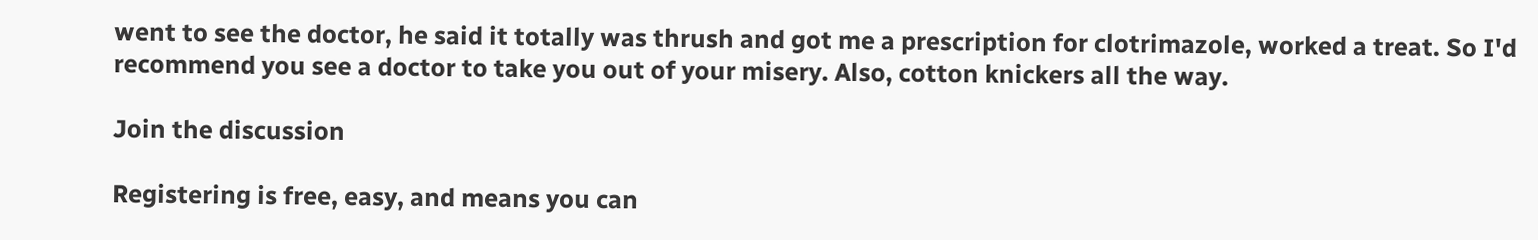went to see the doctor, he said it totally was thrush and got me a prescription for clotrimazole, worked a treat. So I'd recommend you see a doctor to take you out of your misery. Also, cotton knickers all the way.

Join the discussion

Registering is free, easy, and means you can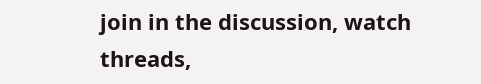join in the discussion, watch threads,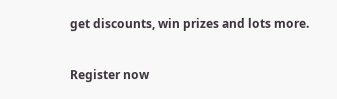get discounts, win prizes and lots more.

Register now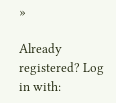»

Already registered? Log in with: